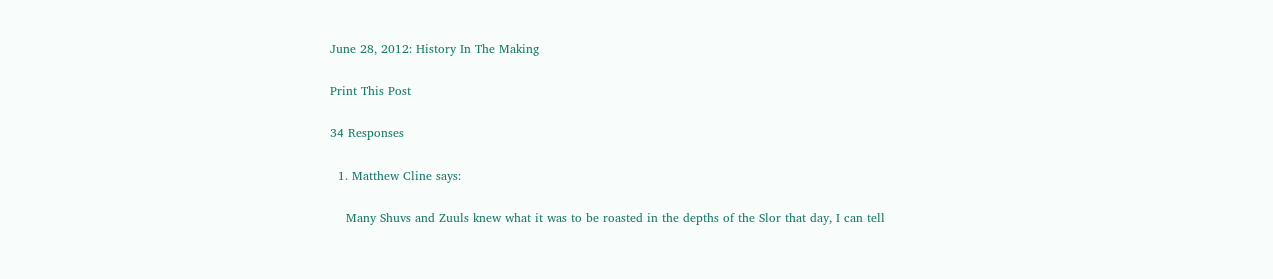June 28, 2012: History In The Making

Print This Post

34 Responses

  1. Matthew Cline says:

    Many Shuvs and Zuuls knew what it was to be roasted in the depths of the Slor that day, I can tell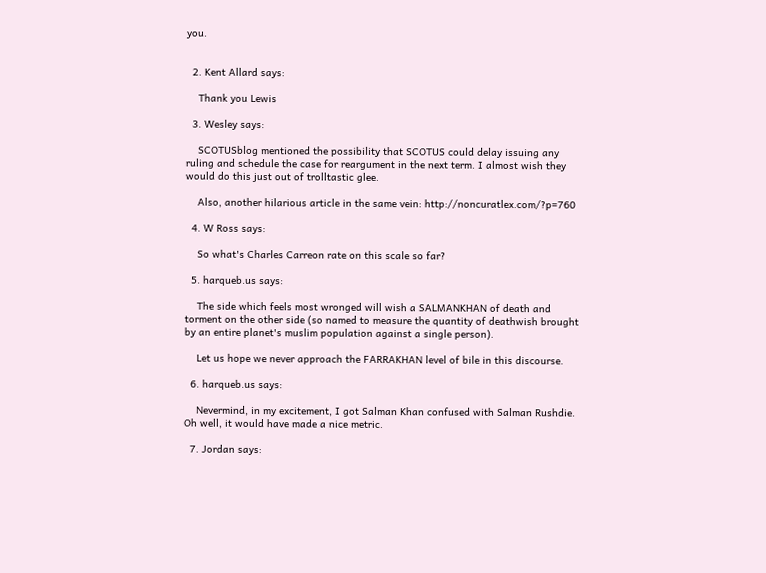you.


  2. Kent Allard says:

    Thank you Lewis

  3. Wesley says:

    SCOTUSblog mentioned the possibility that SCOTUS could delay issuing any ruling and schedule the case for reargument in the next term. I almost wish they would do this just out of trolltastic glee.

    Also, another hilarious article in the same vein: http://noncuratlex.com/?p=760

  4. W Ross says:

    So what's Charles Carreon rate on this scale so far?

  5. harqueb.us says:

    The side which feels most wronged will wish a SALMANKHAN of death and torment on the other side (so named to measure the quantity of deathwish brought by an entire planet's muslim population against a single person).

    Let us hope we never approach the FARRAKHAN level of bile in this discourse.

  6. harqueb.us says:

    Nevermind, in my excitement, I got Salman Khan confused with Salman Rushdie. Oh well, it would have made a nice metric.

  7. Jordan says: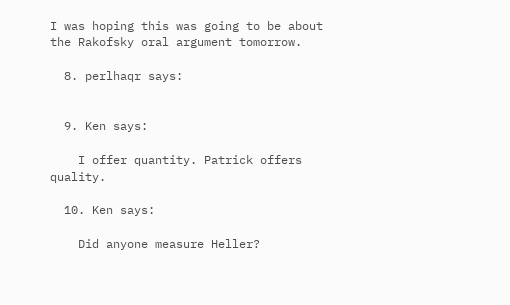I was hoping this was going to be about the Rakofsky oral argument tomorrow.

  8. perlhaqr says:


  9. Ken says:

    I offer quantity. Patrick offers quality.

  10. Ken says:

    Did anyone measure Heller?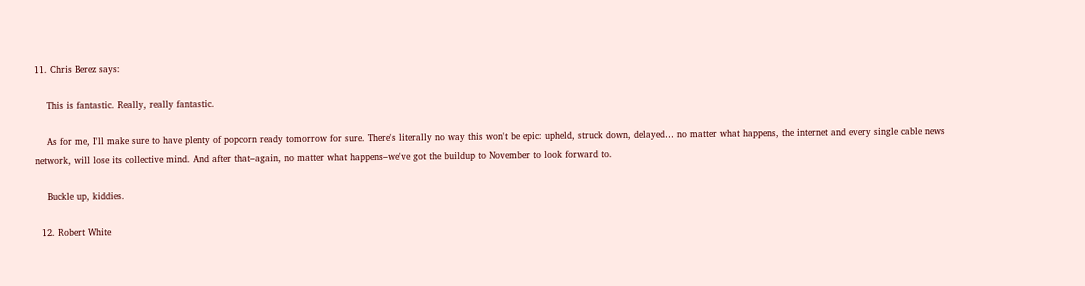11. Chris Berez says:

    This is fantastic. Really, really fantastic.

    As for me, I'll make sure to have plenty of popcorn ready tomorrow for sure. There's literally no way this won't be epic: upheld, struck down, delayed… no matter what happens, the internet and every single cable news network, will lose its collective mind. And after that–again, no matter what happens–we've got the buildup to November to look forward to.

    Buckle up, kiddies.

  12. Robert White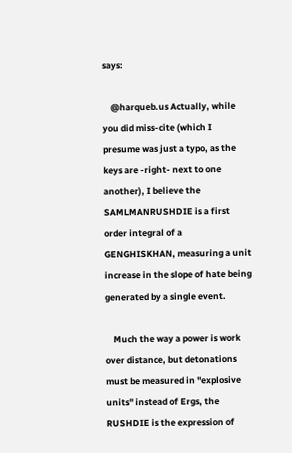says:

    @harqueb.us Actually, while you did miss-cite (which I presume was just a typo, as the keys are -right- next to one another), I believe the SAMLMANRUSHDIE is a first order integral of a GENGHISKHAN, measuring a unit increase in the slope of hate being generated by a single event.

    Much the way a power is work over distance, but detonations must be measured in "explosive units" instead of Ergs, the RUSHDIE is the expression of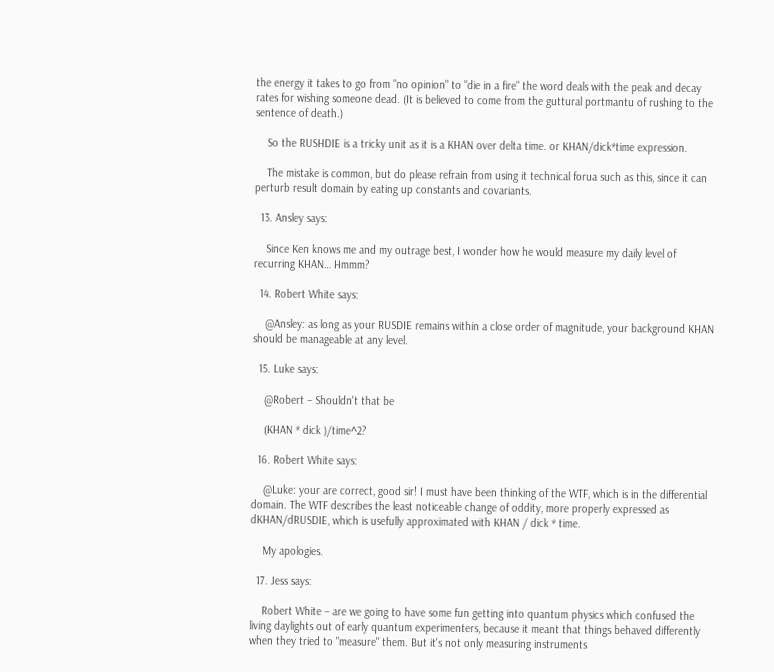the energy it takes to go from "no opinion" to "die in a fire" the word deals with the peak and decay rates for wishing someone dead. (It is believed to come from the guttural portmantu of rushing to the sentence of death.)

    So the RUSHDIE is a tricky unit as it is a KHAN over delta time. or KHAN/dick*time expression.

    The mistake is common, but do please refrain from using it technical forua such as this, since it can perturb result domain by eating up constants and covariants.

  13. Ansley says:

    Since Ken knows me and my outrage best, I wonder how he would measure my daily level of recurring KHAN… Hmmm?

  14. Robert White says:

    @Ansley: as long as your RUSDIE remains within a close order of magnitude, your background KHAN should be manageable at any level.

  15. Luke says:

    @Robert – Shouldn't that be

    (KHAN * dick )/time^2?

  16. Robert White says:

    @Luke: your are correct, good sir! I must have been thinking of the WTF, which is in the differential domain. The WTF describes the least noticeable change of oddity, more properly expressed as dKHAN/dRUSDIE, which is usefully approximated with KHAN / dick * time.

    My apologies.

  17. Jess says:

    Robert White – are we going to have some fun getting into quantum physics which confused the living daylights out of early quantum experimenters, because it meant that things behaved differently when they tried to "measure" them. But it's not only measuring instruments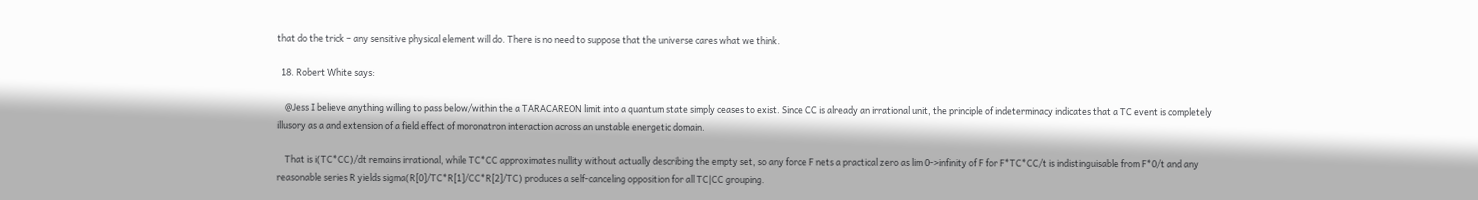that do the trick – any sensitive physical element will do. There is no need to suppose that the universe cares what we think.

  18. Robert White says:

    @Jess I believe anything willing to pass below/within the a TARACAREON limit into a quantum state simply ceases to exist. Since CC is already an irrational unit, the principle of indeterminacy indicates that a TC event is completely illusory as a and extension of a field effect of moronatron interaction across an unstable energetic domain.

    That is i(TC*CC)/dt remains irrational, while TC*CC approximates nullity without actually describing the empty set, so any force F nets a practical zero as lim 0->infinity of F for F*TC*CC/t is indistinguisable from F*0/t and any reasonable series R yields sigma(R[0]/TC*R[1]/CC*R[2]/TC) produces a self-canceling opposition for all TC|CC grouping.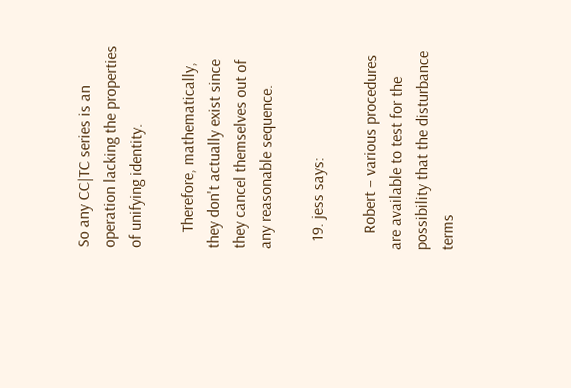So any CC|TC series is an operation lacking the properties of unifying identity.

    Therefore, mathematically, they don't actually exist since they cancel themselves out of any reasonable sequence.

  19. jess says:

    Robert – various procedures are available to test for the possibility that the disturbance terms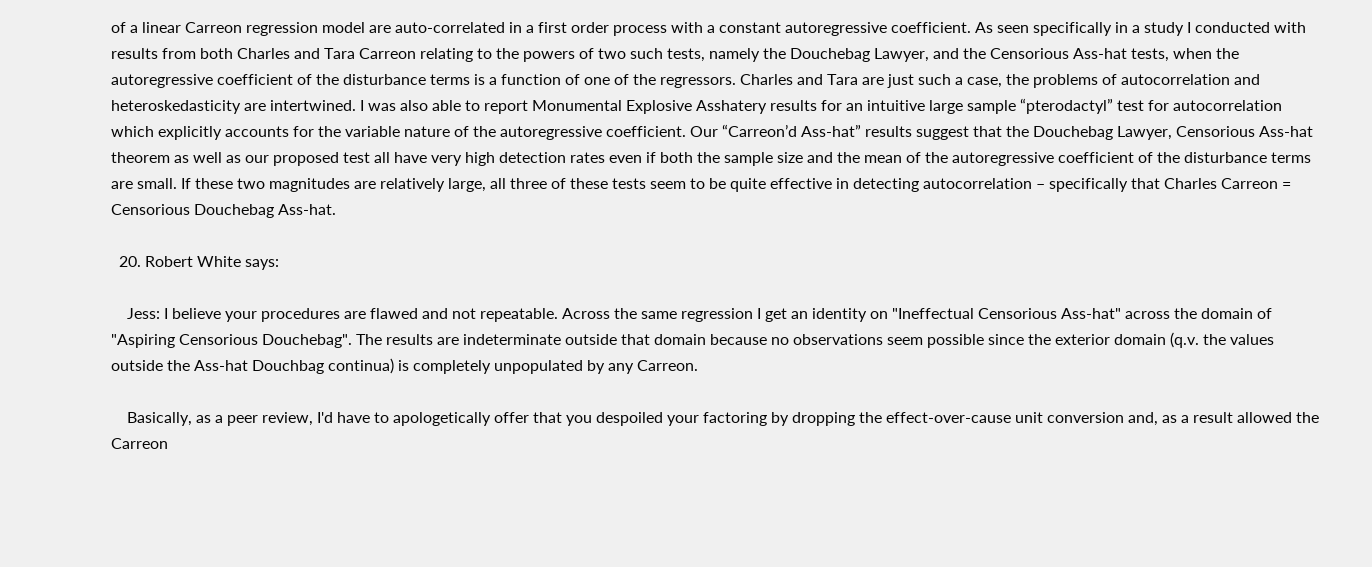of a linear Carreon regression model are auto-correlated in a first order process with a constant autoregressive coefficient. As seen specifically in a study I conducted with results from both Charles and Tara Carreon relating to the powers of two such tests, namely the Douchebag Lawyer, and the Censorious Ass-hat tests, when the autoregressive coefficient of the disturbance terms is a function of one of the regressors. Charles and Tara are just such a case, the problems of autocorrelation and heteroskedasticity are intertwined. I was also able to report Monumental Explosive Asshatery results for an intuitive large sample “pterodactyl” test for autocorrelation which explicitly accounts for the variable nature of the autoregressive coefficient. Our “Carreon’d Ass-hat” results suggest that the Douchebag Lawyer, Censorious Ass-hat theorem as well as our proposed test all have very high detection rates even if both the sample size and the mean of the autoregressive coefficient of the disturbance terms are small. If these two magnitudes are relatively large, all three of these tests seem to be quite effective in detecting autocorrelation – specifically that Charles Carreon = Censorious Douchebag Ass-hat.

  20. Robert White says:

    Jess: I believe your procedures are flawed and not repeatable. Across the same regression I get an identity on "Ineffectual Censorious Ass-hat" across the domain of "Aspiring Censorious Douchebag". The results are indeterminate outside that domain because no observations seem possible since the exterior domain (q.v. the values outside the Ass-hat Douchbag continua) is completely unpopulated by any Carreon.

    Basically, as a peer review, I'd have to apologetically offer that you despoiled your factoring by dropping the effect-over-cause unit conversion and, as a result allowed the Carreon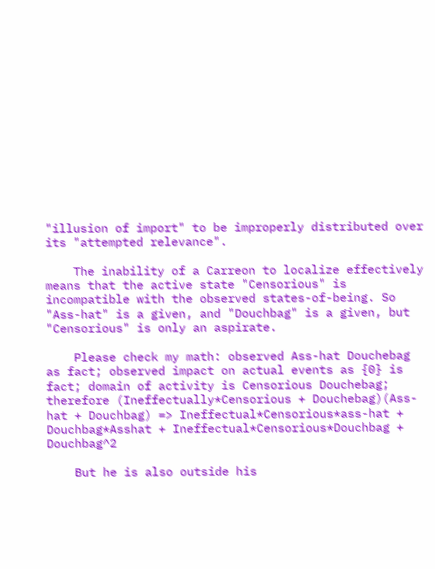"illusion of import" to be improperly distributed over its "attempted relevance".

    The inability of a Carreon to localize effectively means that the active state "Censorious" is incompatible with the observed states-of-being. So "Ass-hat" is a given, and "Douchbag" is a given, but "Censorious" is only an aspirate.

    Please check my math: observed Ass-hat Douchebag as fact; observed impact on actual events as {0} is fact; domain of activity is Censorious Douchebag; therefore (Ineffectually*Censorious + Douchebag)(Ass-hat + Douchbag) => Ineffectual*Censorious*ass-hat + Douchbag*Asshat + Ineffectual*Censorious*Douchbag + Douchbag^2

    But he is also outside his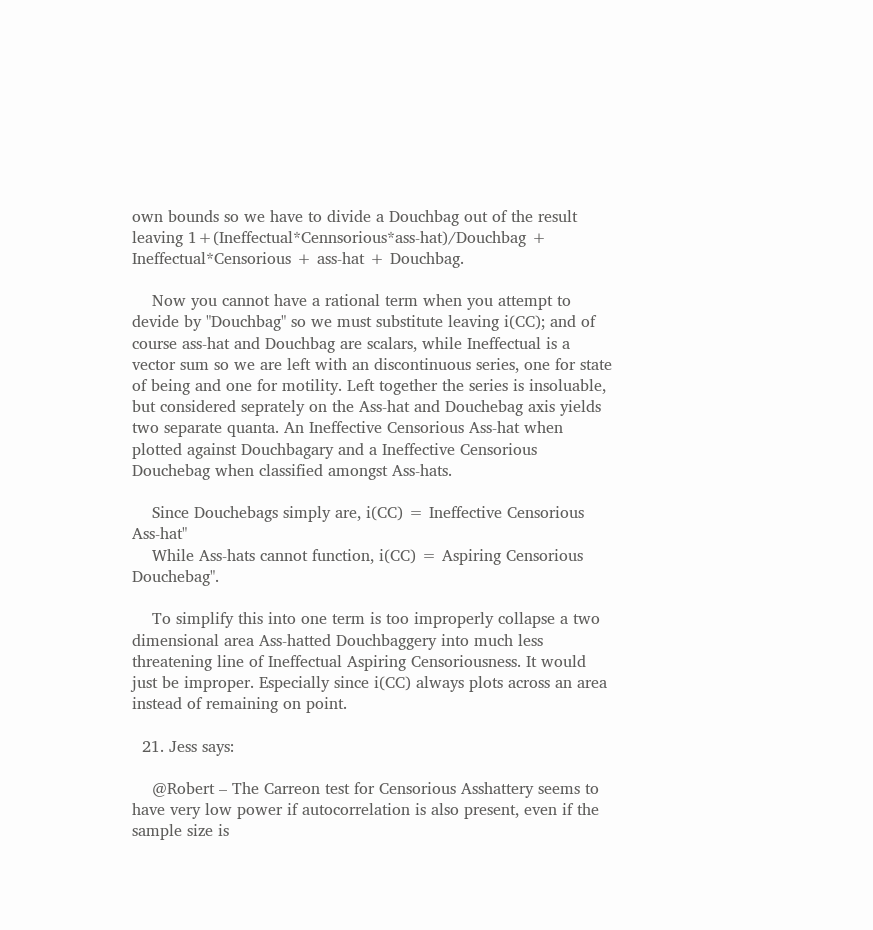own bounds so we have to divide a Douchbag out of the result leaving 1+(Ineffectual*Cennsorious*ass-hat)/Douchbag + Ineffectual*Censorious + ass-hat + Douchbag.

    Now you cannot have a rational term when you attempt to devide by "Douchbag" so we must substitute leaving i(CC); and of course ass-hat and Douchbag are scalars, while Ineffectual is a vector sum so we are left with an discontinuous series, one for state of being and one for motility. Left together the series is insoluable, but considered seprately on the Ass-hat and Douchebag axis yields two separate quanta. An Ineffective Censorious Ass-hat when plotted against Douchbagary and a Ineffective Censorious Douchebag when classified amongst Ass-hats.

    Since Douchebags simply are, i(CC) = Ineffective Censorious Ass-hat"
    While Ass-hats cannot function, i(CC) = Aspiring Censorious Douchebag".

    To simplify this into one term is too improperly collapse a two dimensional area Ass-hatted Douchbaggery into much less threatening line of Ineffectual Aspiring Censoriousness. It would just be improper. Especially since i(CC) always plots across an area instead of remaining on point.

  21. Jess says:

    @Robert – The Carreon test for Censorious Asshattery seems to have very low power if autocorrelation is also present, even if the sample size is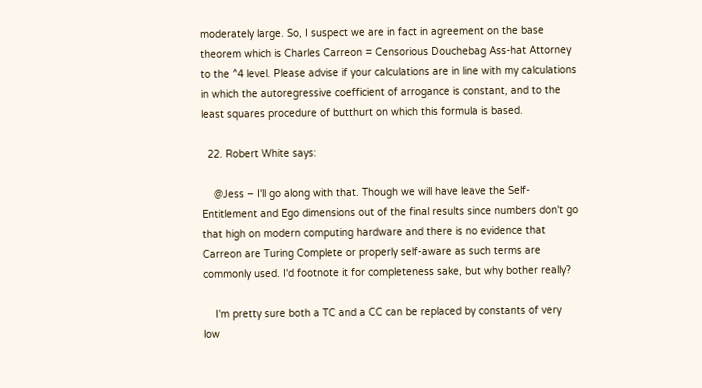moderately large. So, I suspect we are in fact in agreement on the base theorem which is Charles Carreon = Censorious Douchebag Ass-hat Attorney to the ^4 level. Please advise if your calculations are in line with my calculations in which the autoregressive coefficient of arrogance is constant, and to the least squares procedure of butthurt on which this formula is based.

  22. Robert White says:

    @Jess – I'll go along with that. Though we will have leave the Self-Entitlement and Ego dimensions out of the final results since numbers don't go that high on modern computing hardware and there is no evidence that Carreon are Turing Complete or properly self-aware as such terms are commonly used. I'd footnote it for completeness sake, but why bother really?

    I'm pretty sure both a TC and a CC can be replaced by constants of very low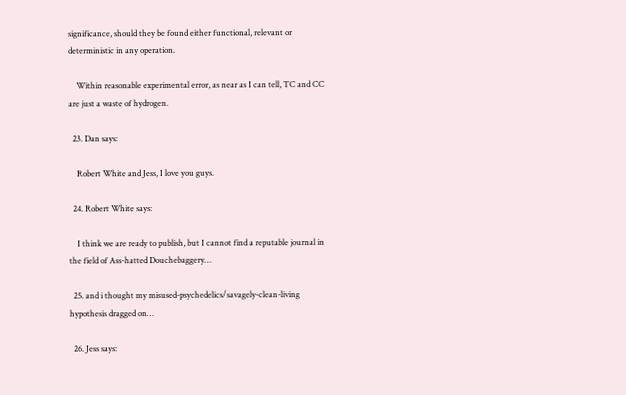significance, should they be found either functional, relevant or deterministic in any operation.

    Within reasonable experimental error, as near as I can tell, TC and CC are just a waste of hydrogen.

  23. Dan says:

    Robert White and Jess, I love you guys.

  24. Robert White says:

    I think we are ready to publish, but I cannot find a reputable journal in the field of Ass-hatted Douchebaggery…

  25. and i thought my misused-psychedelics/savagely-clean-living hypothesis dragged on…

  26. Jess says: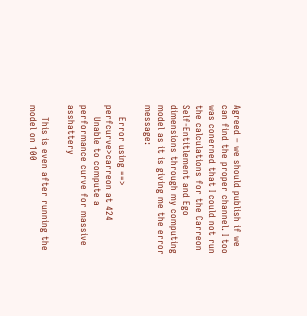Agreed – we should publish if we can find the proper channel. I too was conerned that I could not run the calculations for the Carreon Self-Entitlement and Ego dimensions through my computing model as it is giving me the error message:

    Error using ==> perfcurve>carreon at 424
    Unable to compute a performance curve for massive asshattery

    This is even after running the model on 100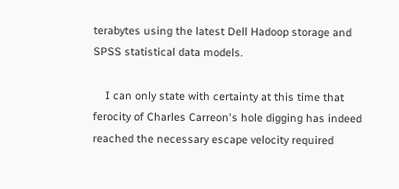terabytes using the latest Dell Hadoop storage and SPSS statistical data models.

    I can only state with certainty at this time that ferocity of Charles Carreon's hole digging has indeed reached the necessary escape velocity required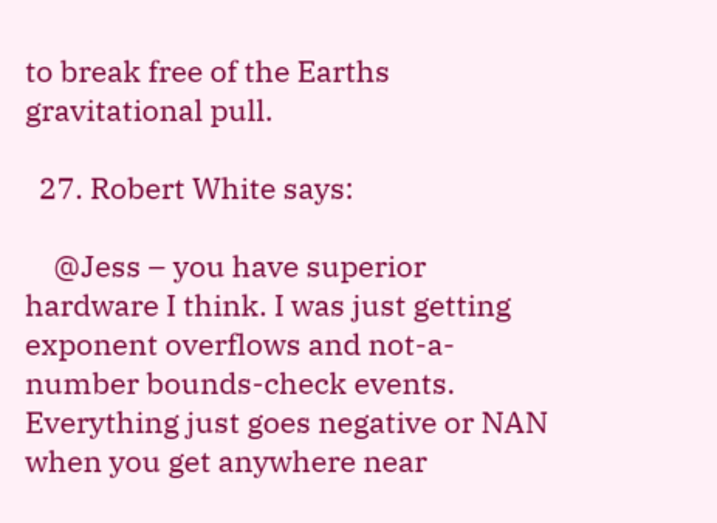to break free of the Earths gravitational pull.

  27. Robert White says:

    @Jess – you have superior hardware I think. I was just getting exponent overflows and not-a-number bounds-check events. Everything just goes negative or NAN when you get anywhere near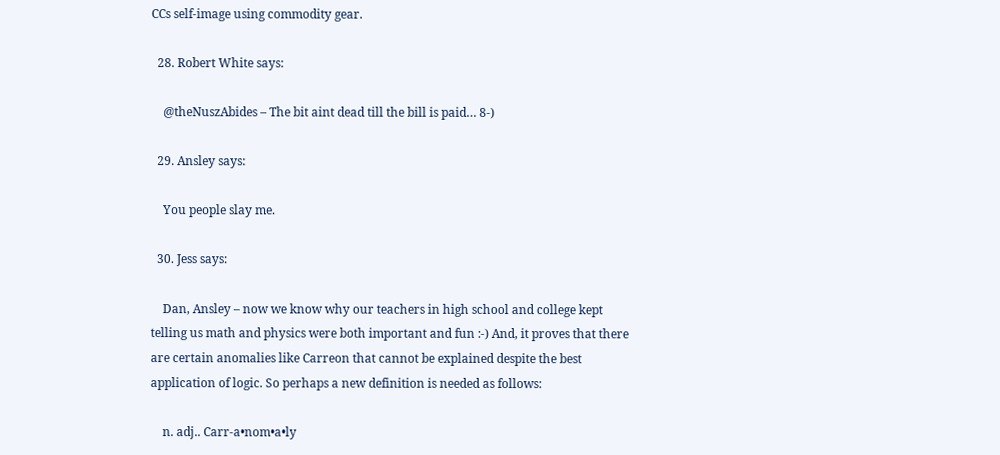CCs self-image using commodity gear.

  28. Robert White says:

    @theNuszAbides – The bit aint dead till the bill is paid… 8-)

  29. Ansley says:

    You people slay me.

  30. Jess says:

    Dan, Ansley – now we know why our teachers in high school and college kept telling us math and physics were both important and fun :-) And, it proves that there are certain anomalies like Carreon that cannot be explained despite the best application of logic. So perhaps a new definition is needed as follows:

    n. adj.. Carr-a•nom•a•ly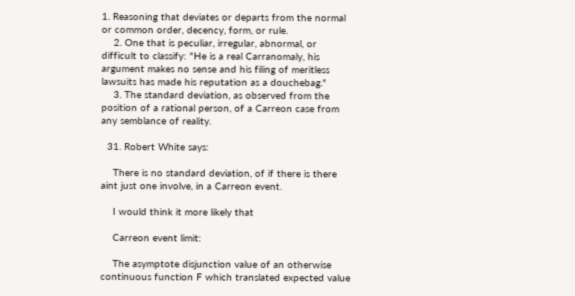1. Reasoning that deviates or departs from the normal or common order, decency, form, or rule.
    2. One that is peculiar, irregular, abnormal, or difficult to classify: "He is a real Carranomaly, his argument makes no sense and his filing of meritless lawsuits has made his reputation as a douchebag."
    3. The standard deviation, as observed from the position of a rational person, of a Carreon case from any semblance of reality.

  31. Robert White says:

    There is no standard deviation, of if there is there aint just one involve, in a Carreon event.

    I would think it more likely that

    Carreon event limit:

    The asymptote disjunction value of an otherwise continuous function F which translated expected value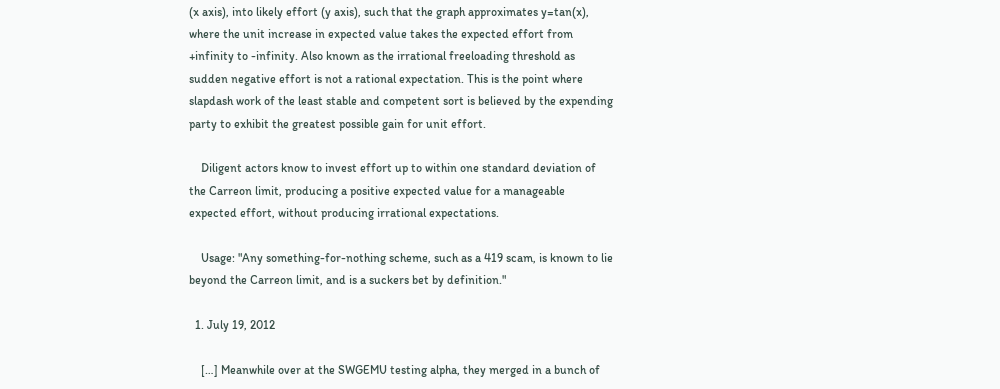(x axis), into likely effort (y axis), such that the graph approximates y=tan(x), where the unit increase in expected value takes the expected effort from +infinity to -infinity. Also known as the irrational freeloading threshold as sudden negative effort is not a rational expectation. This is the point where slapdash work of the least stable and competent sort is believed by the expending party to exhibit the greatest possible gain for unit effort.

    Diligent actors know to invest effort up to within one standard deviation of the Carreon limit, producing a positive expected value for a manageable expected effort, without producing irrational expectations.

    Usage: "Any something-for-nothing scheme, such as a 419 scam, is known to lie beyond the Carreon limit, and is a suckers bet by definition."

  1. July 19, 2012

    […] Meanwhile over at the SWGEMU testing alpha, they merged in a bunch of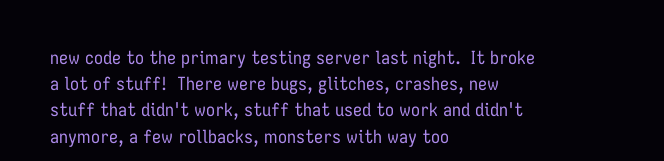new code to the primary testing server last night.  It broke a lot of stuff!  There were bugs, glitches, crashes, new stuff that didn't work, stuff that used to work and didn't anymore, a few rollbacks, monsters with way too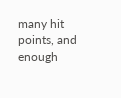many hit points, and enough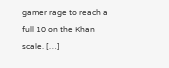gamer rage to reach a full 10 on the Khan scale. […]